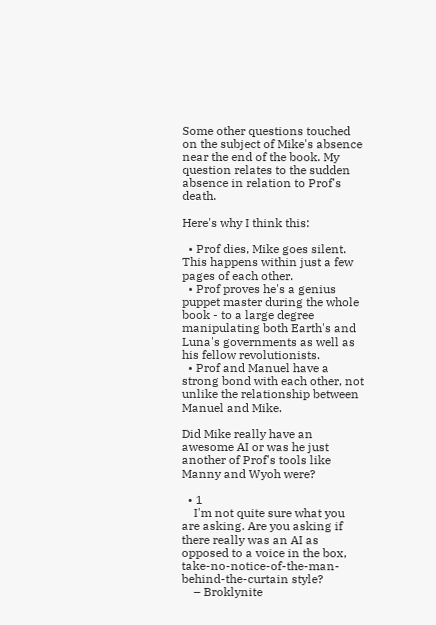Some other questions touched on the subject of Mike's absence near the end of the book. My question relates to the sudden absence in relation to Prof's death.

Here's why I think this:

  • Prof dies, Mike goes silent. This happens within just a few pages of each other.
  • Prof proves he's a genius puppet master during the whole book - to a large degree manipulating both Earth's and Luna's governments as well as his fellow revolutionists.
  • Prof and Manuel have a strong bond with each other, not unlike the relationship between Manuel and Mike.

Did Mike really have an awesome AI or was he just another of Prof's tools like Manny and Wyoh were?

  • 1
    I'm not quite sure what you are asking. Are you asking if there really was an AI as opposed to a voice in the box, take-no-notice-of-the-man-behind-the-curtain style?
    – Broklynite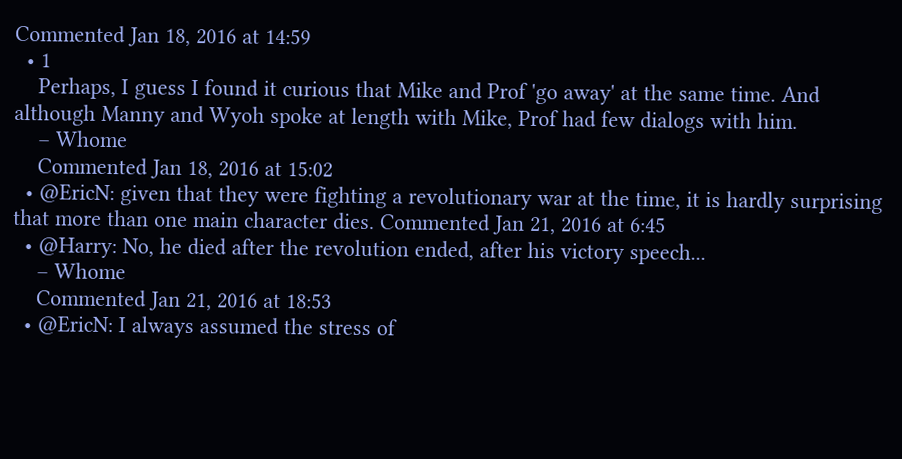Commented Jan 18, 2016 at 14:59
  • 1
    Perhaps, I guess I found it curious that Mike and Prof 'go away' at the same time. And although Manny and Wyoh spoke at length with Mike, Prof had few dialogs with him.
    – Whome
    Commented Jan 18, 2016 at 15:02
  • @EricN: given that they were fighting a revolutionary war at the time, it is hardly surprising that more than one main character dies. Commented Jan 21, 2016 at 6:45
  • @Harry: No, he died after the revolution ended, after his victory speech...
    – Whome
    Commented Jan 21, 2016 at 18:53
  • @EricN: I always assumed the stress of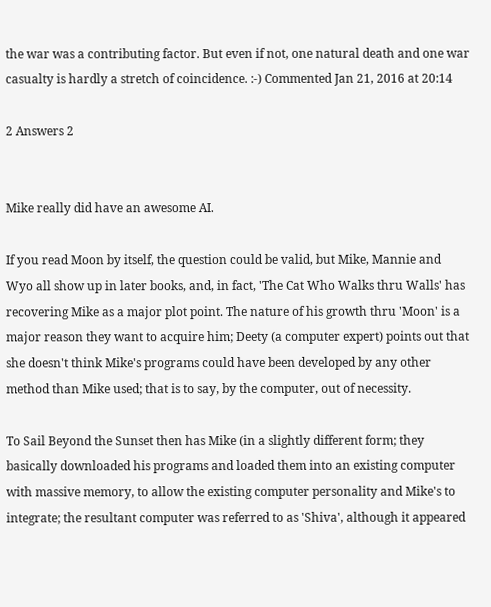the war was a contributing factor. But even if not, one natural death and one war casualty is hardly a stretch of coincidence. :-) Commented Jan 21, 2016 at 20:14

2 Answers 2


Mike really did have an awesome AI.

If you read Moon by itself, the question could be valid, but Mike, Mannie and Wyo all show up in later books, and, in fact, 'The Cat Who Walks thru Walls' has recovering Mike as a major plot point. The nature of his growth thru 'Moon' is a major reason they want to acquire him; Deety (a computer expert) points out that she doesn't think Mike's programs could have been developed by any other method than Mike used; that is to say, by the computer, out of necessity.

To Sail Beyond the Sunset then has Mike (in a slightly different form; they basically downloaded his programs and loaded them into an existing computer with massive memory, to allow the existing computer personality and Mike's to integrate; the resultant computer was referred to as 'Shiva', although it appeared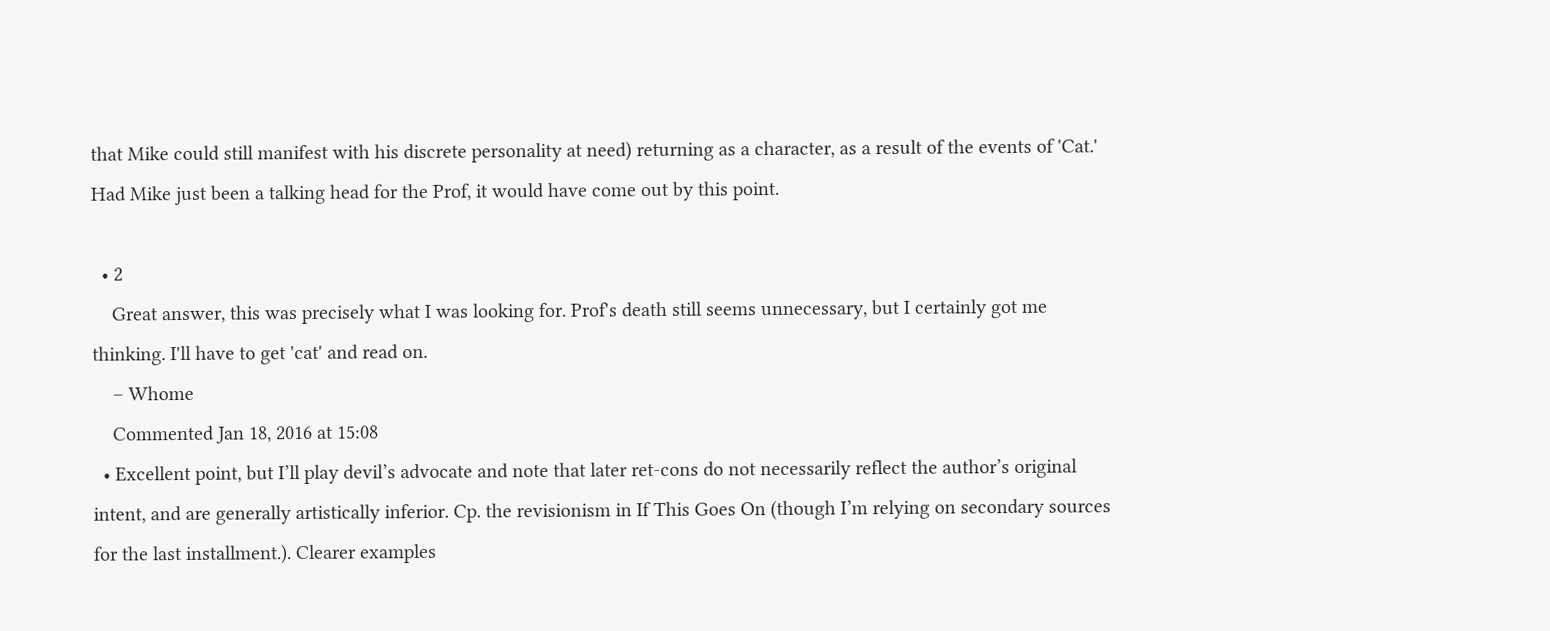that Mike could still manifest with his discrete personality at need) returning as a character, as a result of the events of 'Cat.' Had Mike just been a talking head for the Prof, it would have come out by this point.

  • 2
    Great answer, this was precisely what I was looking for. Prof's death still seems unnecessary, but I certainly got me thinking. I'll have to get 'cat' and read on.
    – Whome
    Commented Jan 18, 2016 at 15:08
  • Excellent point, but I’ll play devil’s advocate and note that later ret-cons do not necessarily reflect the author’s original intent, and are generally artistically inferior. Cp. the revisionism in If This Goes On (though I’m relying on secondary sources for the last installment.). Clearer examples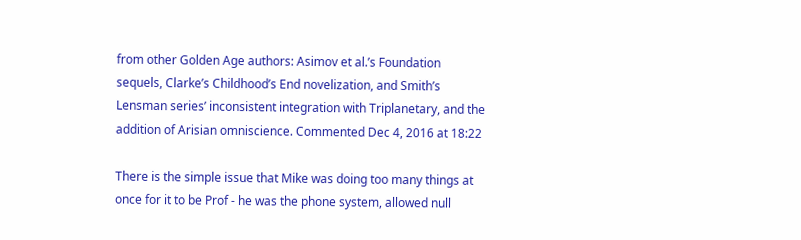from other Golden Age authors: Asimov et al.’s Foundation sequels, Clarke’s Childhood’s End novelization, and Smith’s Lensman series’ inconsistent integration with Triplanetary, and the addition of Arisian omniscience. Commented Dec 4, 2016 at 18:22

There is the simple issue that Mike was doing too many things at once for it to be Prof - he was the phone system, allowed null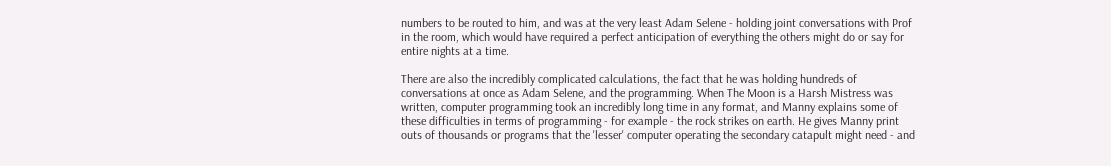numbers to be routed to him, and was at the very least Adam Selene - holding joint conversations with Prof in the room, which would have required a perfect anticipation of everything the others might do or say for entire nights at a time.

There are also the incredibly complicated calculations, the fact that he was holding hundreds of conversations at once as Adam Selene, and the programming. When The Moon is a Harsh Mistress was written, computer programming took an incredibly long time in any format, and Manny explains some of these difficulties in terms of programming - for example - the rock strikes on earth. He gives Manny print outs of thousands or programs that the 'lesser' computer operating the secondary catapult might need - and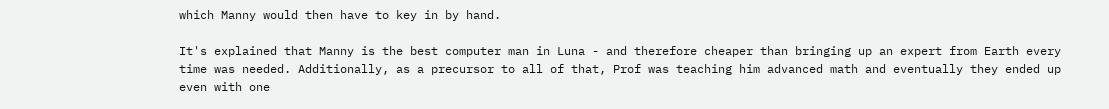which Manny would then have to key in by hand.

It's explained that Manny is the best computer man in Luna - and therefore cheaper than bringing up an expert from Earth every time was needed. Additionally, as a precursor to all of that, Prof was teaching him advanced math and eventually they ended up even with one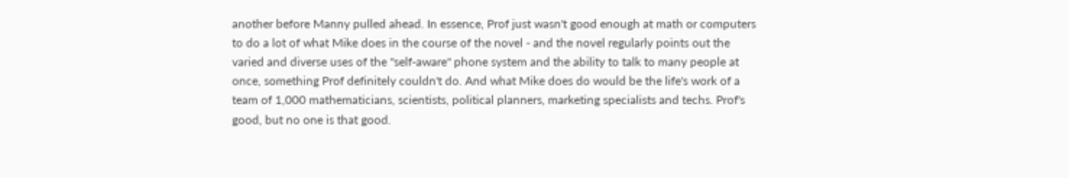another before Manny pulled ahead. In essence, Prof just wasn't good enough at math or computers to do a lot of what Mike does in the course of the novel - and the novel regularly points out the varied and diverse uses of the "self-aware" phone system and the ability to talk to many people at once, something Prof definitely couldn't do. And what Mike does do would be the life's work of a team of 1,000 mathematicians, scientists, political planners, marketing specialists and techs. Prof's good, but no one is that good.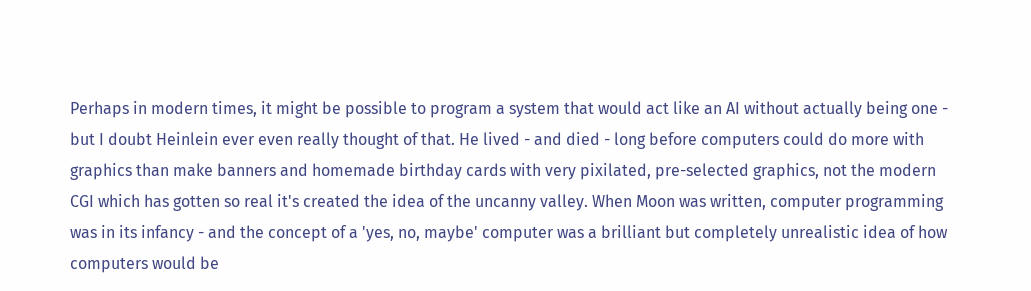Perhaps in modern times, it might be possible to program a system that would act like an AI without actually being one - but I doubt Heinlein ever even really thought of that. He lived - and died - long before computers could do more with graphics than make banners and homemade birthday cards with very pixilated, pre-selected graphics, not the modern CGI which has gotten so real it's created the idea of the uncanny valley. When Moon was written, computer programming was in its infancy - and the concept of a 'yes, no, maybe' computer was a brilliant but completely unrealistic idea of how computers would be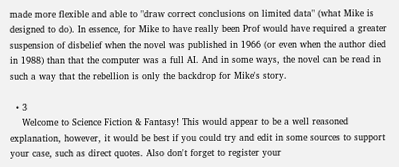made more flexible and able to "draw correct conclusions on limited data" (what Mike is designed to do). In essence, for Mike to have really been Prof would have required a greater suspension of disbelief when the novel was published in 1966 (or even when the author died in 1988) than that the computer was a full AI. And in some ways, the novel can be read in such a way that the rebellion is only the backdrop for Mike's story.

  • 3
    Welcome to Science Fiction & Fantasy! This would appear to be a well reasoned explanation, however, it would be best if you could try and edit in some sources to support your case, such as direct quotes. Also don't forget to register your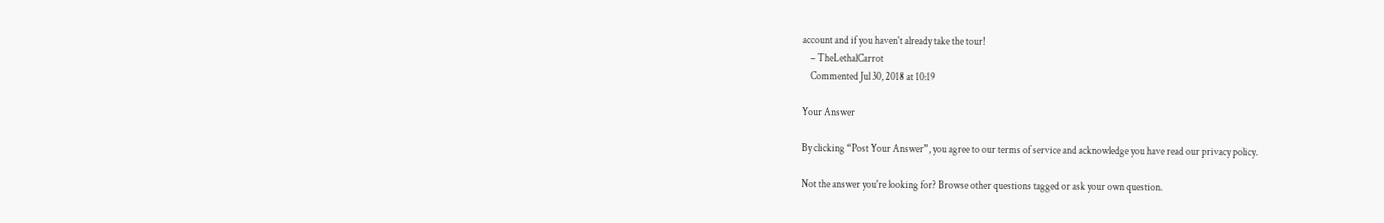account and if you haven't already take the tour!
    – TheLethalCarrot
    Commented Jul 30, 2018 at 10:19

Your Answer

By clicking “Post Your Answer”, you agree to our terms of service and acknowledge you have read our privacy policy.

Not the answer you're looking for? Browse other questions tagged or ask your own question.